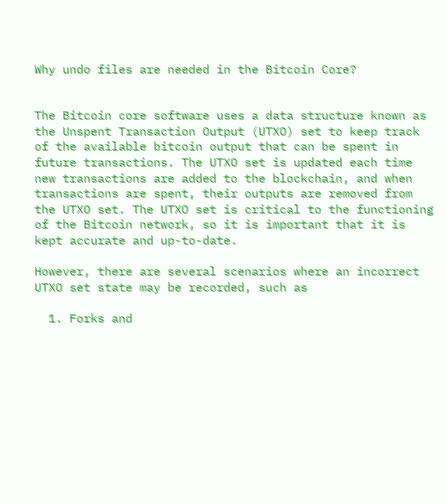Why undo files are needed in the Bitcoin Core?


The Bitcoin core software uses a data structure known as the Unspent Transaction Output (UTXO) set to keep track of the available bitcoin output that can be spent in future transactions. The UTXO set is updated each time new transactions are added to the blockchain, and when transactions are spent, their outputs are removed from the UTXO set. The UTXO set is critical to the functioning of the Bitcoin network, so it is important that it is kept accurate and up-to-date.

However, there are several scenarios where an incorrect UTXO set state may be recorded, such as

  1. Forks and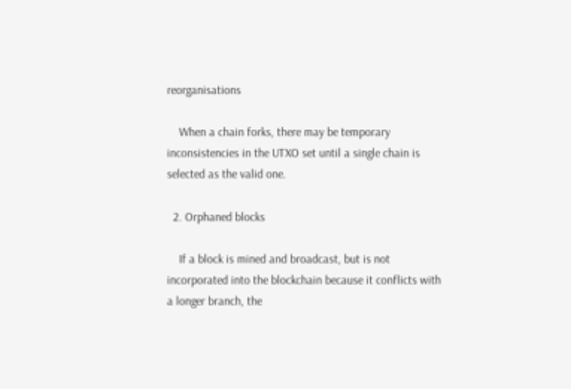reorganisations

    When a chain forks, there may be temporary inconsistencies in the UTXO set until a single chain is selected as the valid one.

  2. Orphaned blocks

    If a block is mined and broadcast, but is not incorporated into the blockchain because it conflicts with a longer branch, the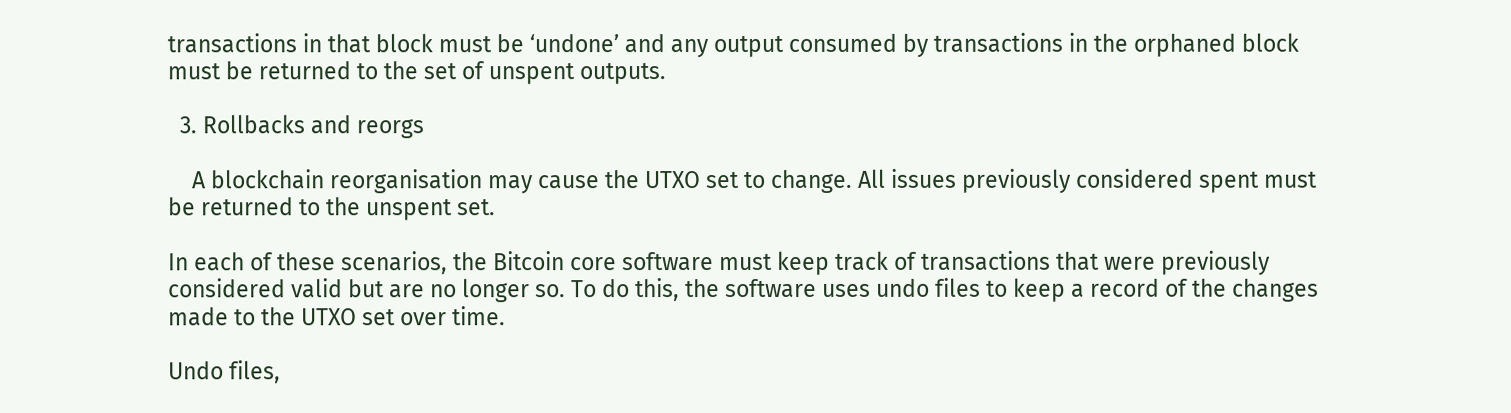transactions in that block must be ‘undone’ and any output consumed by transactions in the orphaned block must be returned to the set of unspent outputs.

  3. Rollbacks and reorgs

    A blockchain reorganisation may cause the UTXO set to change. All issues previously considered spent must be returned to the unspent set.

In each of these scenarios, the Bitcoin core software must keep track of transactions that were previously considered valid but are no longer so. To do this, the software uses undo files to keep a record of the changes made to the UTXO set over time.

Undo files,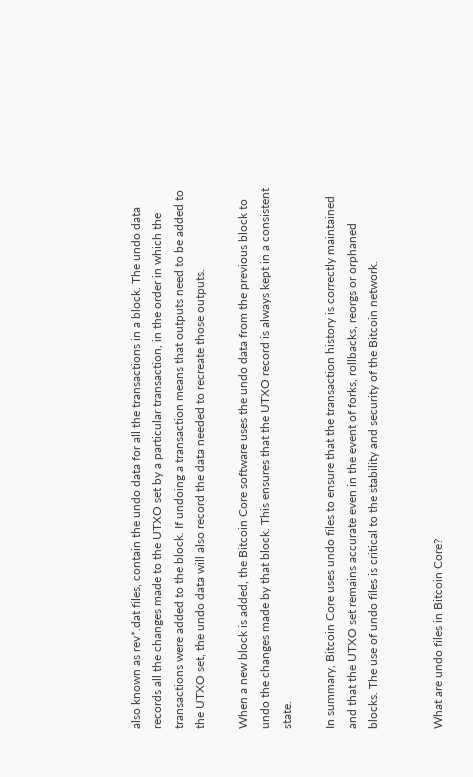also known as rev*.dat files, contain the undo data for all the transactions in a block. The undo data records all the changes made to the UTXO set by a particular transaction, in the order in which the transactions were added to the block. If undoing a transaction means that outputs need to be added to the UTXO set, the undo data will also record the data needed to recreate those outputs.

When a new block is added, the Bitcoin Core software uses the undo data from the previous block to undo the changes made by that block. This ensures that the UTXO record is always kept in a consistent state.

In summary, Bitcoin Core uses undo files to ensure that the transaction history is correctly maintained and that the UTXO set remains accurate even in the event of forks, rollbacks, reorgs or orphaned blocks. The use of undo files is critical to the stability and security of the Bitcoin network.


What are undo files in Bitcoin Core?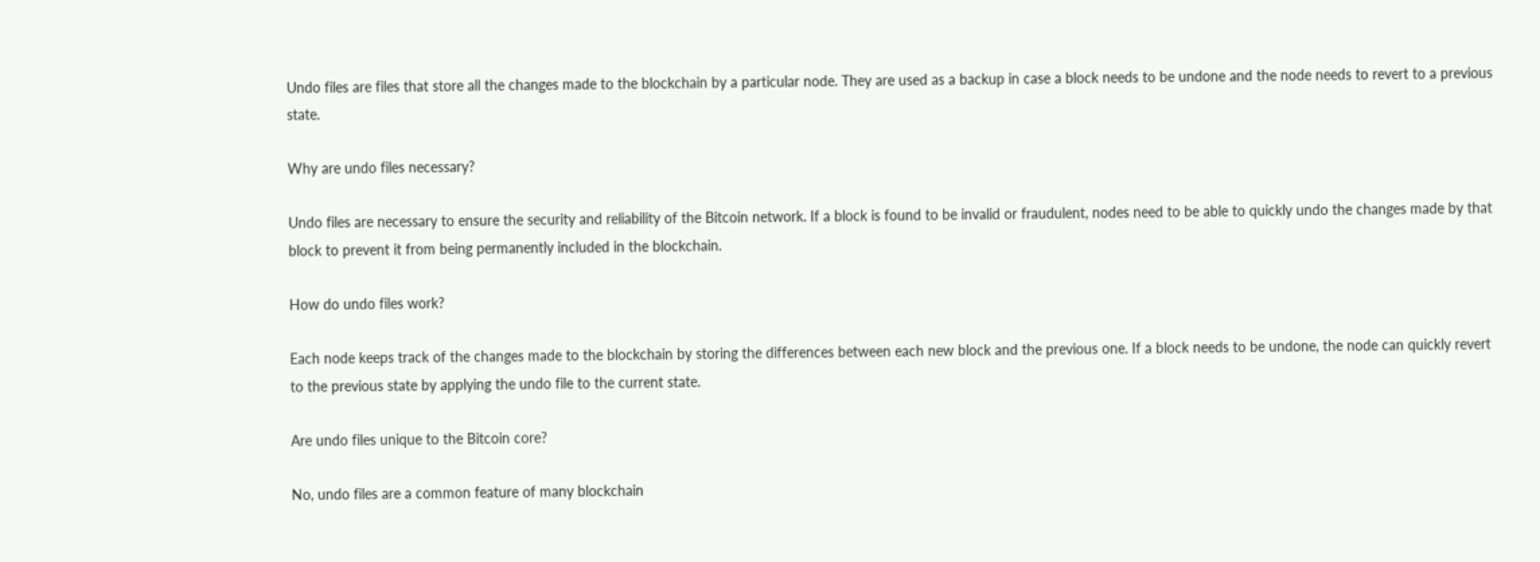Undo files are files that store all the changes made to the blockchain by a particular node. They are used as a backup in case a block needs to be undone and the node needs to revert to a previous state.

Why are undo files necessary?

Undo files are necessary to ensure the security and reliability of the Bitcoin network. If a block is found to be invalid or fraudulent, nodes need to be able to quickly undo the changes made by that block to prevent it from being permanently included in the blockchain.

How do undo files work?

Each node keeps track of the changes made to the blockchain by storing the differences between each new block and the previous one. If a block needs to be undone, the node can quickly revert to the previous state by applying the undo file to the current state.

Are undo files unique to the Bitcoin core?

No, undo files are a common feature of many blockchain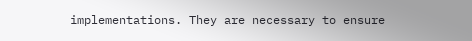implementations. They are necessary to ensure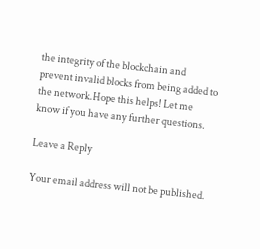the integrity of the blockchain and prevent invalid blocks from being added to the network.Hope this helps! Let me know if you have any further questions.

Leave a Reply

Your email address will not be published.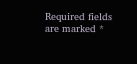Required fields are marked *